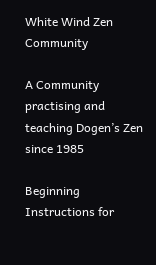White Wind Zen Community

A Community practising and teaching Dogen’s Zen since 1985

Beginning Instructions for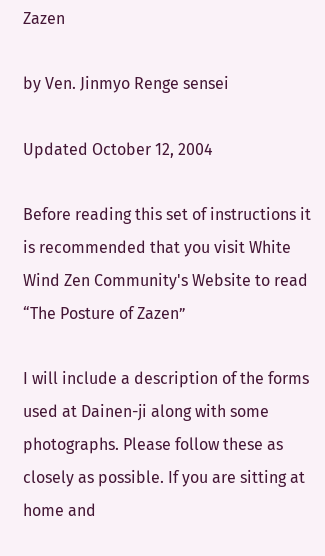Zazen

by Ven. Jinmyo Renge sensei

Updated October 12, 2004

Before reading this set of instructions it is recommended that you visit White Wind Zen Community's Website to read “The Posture of Zazen”

I will include a description of the forms used at Dainen-ji along with some photographs. Please follow these as closely as possible. If you are sitting at home and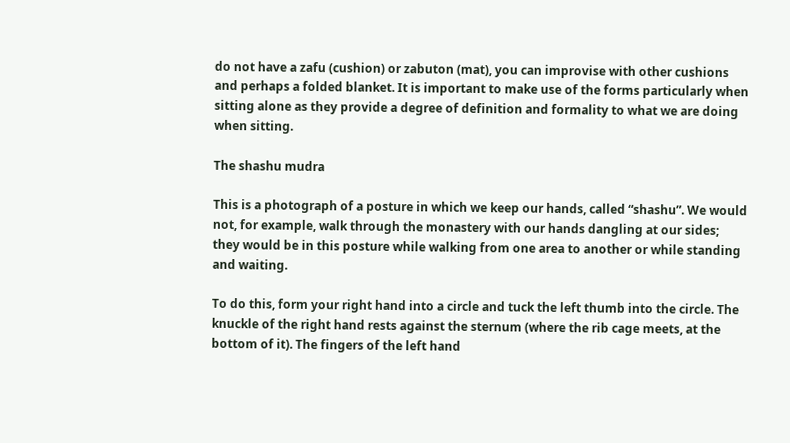do not have a zafu (cushion) or zabuton (mat), you can improvise with other cushions and perhaps a folded blanket. It is important to make use of the forms particularly when sitting alone as they provide a degree of definition and formality to what we are doing when sitting.

The shashu mudra

This is a photograph of a posture in which we keep our hands, called “shashu”. We would not, for example, walk through the monastery with our hands dangling at our sides; they would be in this posture while walking from one area to another or while standing and waiting.

To do this, form your right hand into a circle and tuck the left thumb into the circle. The knuckle of the right hand rests against the sternum (where the rib cage meets, at the bottom of it). The fingers of the left hand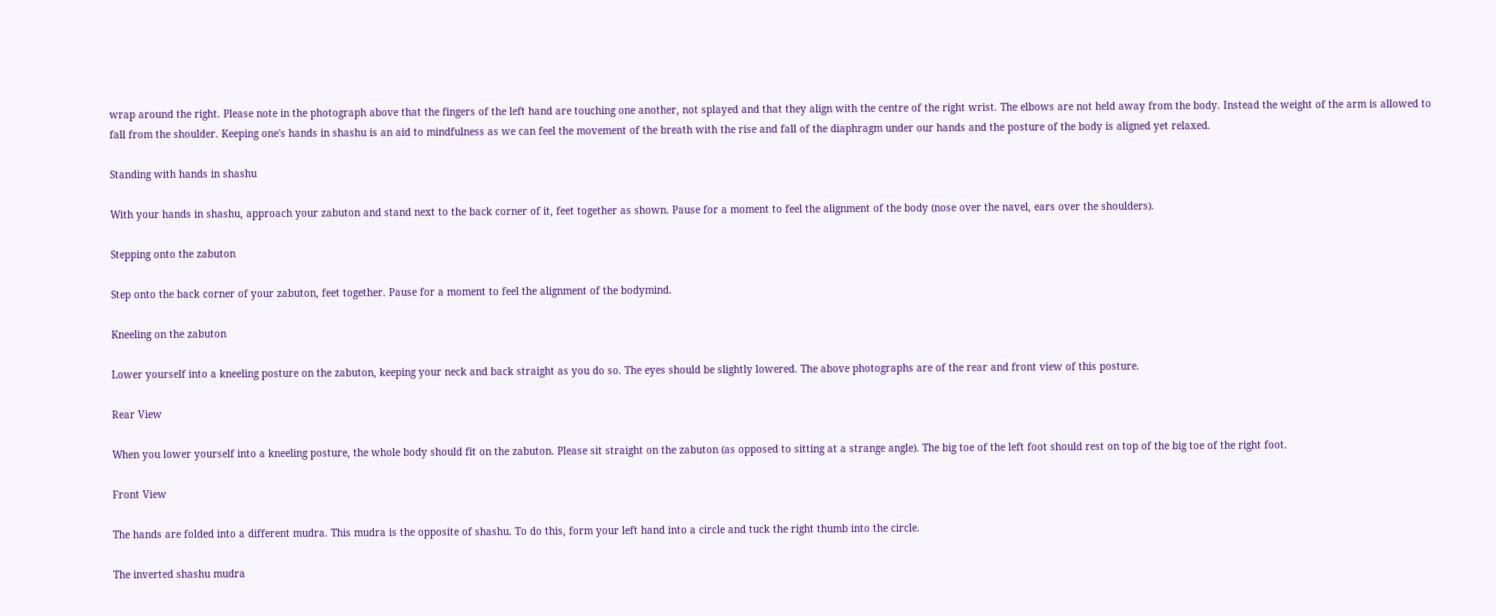wrap around the right. Please note in the photograph above that the fingers of the left hand are touching one another, not splayed and that they align with the centre of the right wrist. The elbows are not held away from the body. Instead the weight of the arm is allowed to fall from the shoulder. Keeping one's hands in shashu is an aid to mindfulness as we can feel the movement of the breath with the rise and fall of the diaphragm under our hands and the posture of the body is aligned yet relaxed.

Standing with hands in shashu

With your hands in shashu, approach your zabuton and stand next to the back corner of it, feet together as shown. Pause for a moment to feel the alignment of the body (nose over the navel, ears over the shoulders).

Stepping onto the zabuton

Step onto the back corner of your zabuton, feet together. Pause for a moment to feel the alignment of the bodymind.

Kneeling on the zabuton

Lower yourself into a kneeling posture on the zabuton, keeping your neck and back straight as you do so. The eyes should be slightly lowered. The above photographs are of the rear and front view of this posture.

Rear View

When you lower yourself into a kneeling posture, the whole body should fit on the zabuton. Please sit straight on the zabuton (as opposed to sitting at a strange angle). The big toe of the left foot should rest on top of the big toe of the right foot.

Front View

The hands are folded into a different mudra. This mudra is the opposite of shashu. To do this, form your left hand into a circle and tuck the right thumb into the circle.

The inverted shashu mudra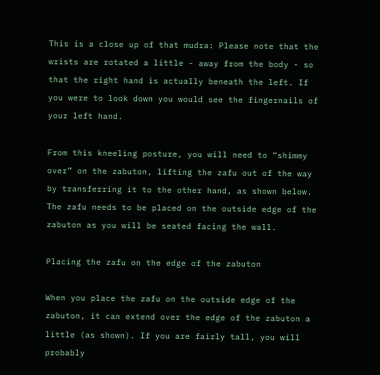This is a close up of that mudra: Please note that the wrists are rotated a little - away from the body - so that the right hand is actually beneath the left. If you were to look down you would see the fingernails of your left hand.

From this kneeling posture, you will need to “shimmy over” on the zabuton, lifting the zafu out of the way by transferring it to the other hand, as shown below. The zafu needs to be placed on the outside edge of the zabuton as you will be seated facing the wall.

Placing the zafu on the edge of the zabuton

When you place the zafu on the outside edge of the zabuton, it can extend over the edge of the zabuton a little (as shown). If you are fairly tall, you will probably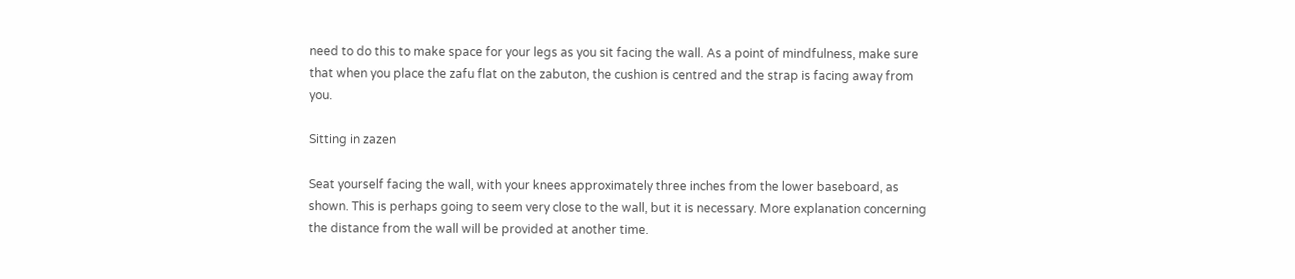need to do this to make space for your legs as you sit facing the wall. As a point of mindfulness, make sure that when you place the zafu flat on the zabuton, the cushion is centred and the strap is facing away from you.

Sitting in zazen

Seat yourself facing the wall, with your knees approximately three inches from the lower baseboard, as shown. This is perhaps going to seem very close to the wall, but it is necessary. More explanation concerning the distance from the wall will be provided at another time.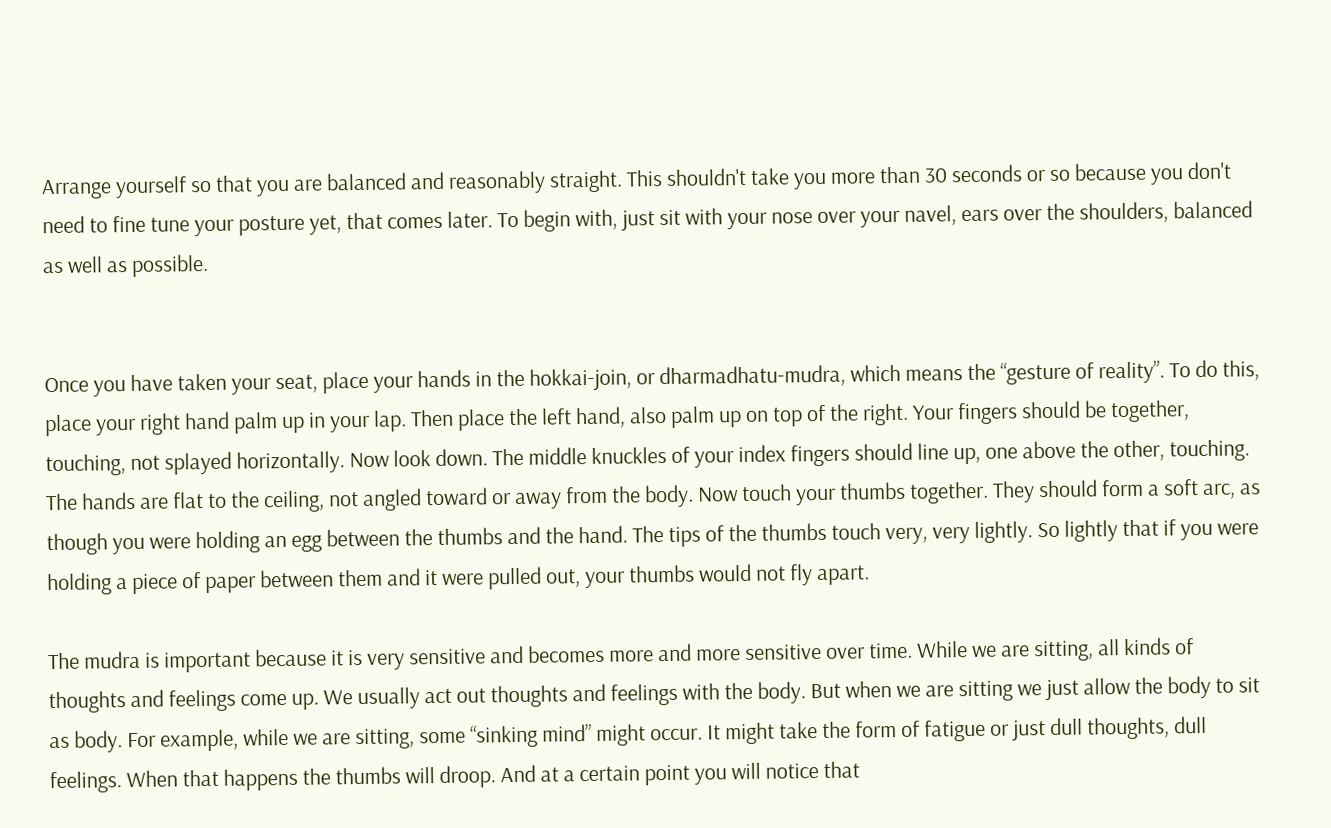Arrange yourself so that you are balanced and reasonably straight. This shouldn't take you more than 30 seconds or so because you don't need to fine tune your posture yet, that comes later. To begin with, just sit with your nose over your navel, ears over the shoulders, balanced as well as possible.


Once you have taken your seat, place your hands in the hokkai-join, or dharmadhatu-mudra, which means the “gesture of reality”. To do this, place your right hand palm up in your lap. Then place the left hand, also palm up on top of the right. Your fingers should be together, touching, not splayed horizontally. Now look down. The middle knuckles of your index fingers should line up, one above the other, touching. The hands are flat to the ceiling, not angled toward or away from the body. Now touch your thumbs together. They should form a soft arc, as though you were holding an egg between the thumbs and the hand. The tips of the thumbs touch very, very lightly. So lightly that if you were holding a piece of paper between them and it were pulled out, your thumbs would not fly apart.

The mudra is important because it is very sensitive and becomes more and more sensitive over time. While we are sitting, all kinds of thoughts and feelings come up. We usually act out thoughts and feelings with the body. But when we are sitting we just allow the body to sit as body. For example, while we are sitting, some “sinking mind” might occur. It might take the form of fatigue or just dull thoughts, dull feelings. When that happens the thumbs will droop. And at a certain point you will notice that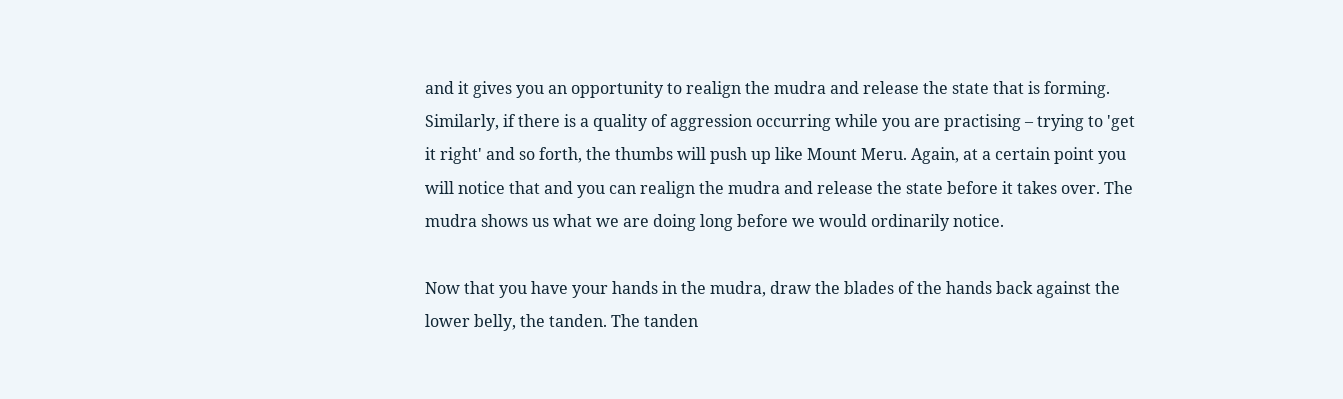and it gives you an opportunity to realign the mudra and release the state that is forming. Similarly, if there is a quality of aggression occurring while you are practising – trying to 'get it right' and so forth, the thumbs will push up like Mount Meru. Again, at a certain point you will notice that and you can realign the mudra and release the state before it takes over. The mudra shows us what we are doing long before we would ordinarily notice.

Now that you have your hands in the mudra, draw the blades of the hands back against the lower belly, the tanden. The tanden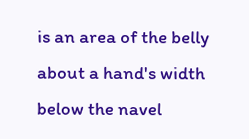is an area of the belly about a hand's width below the navel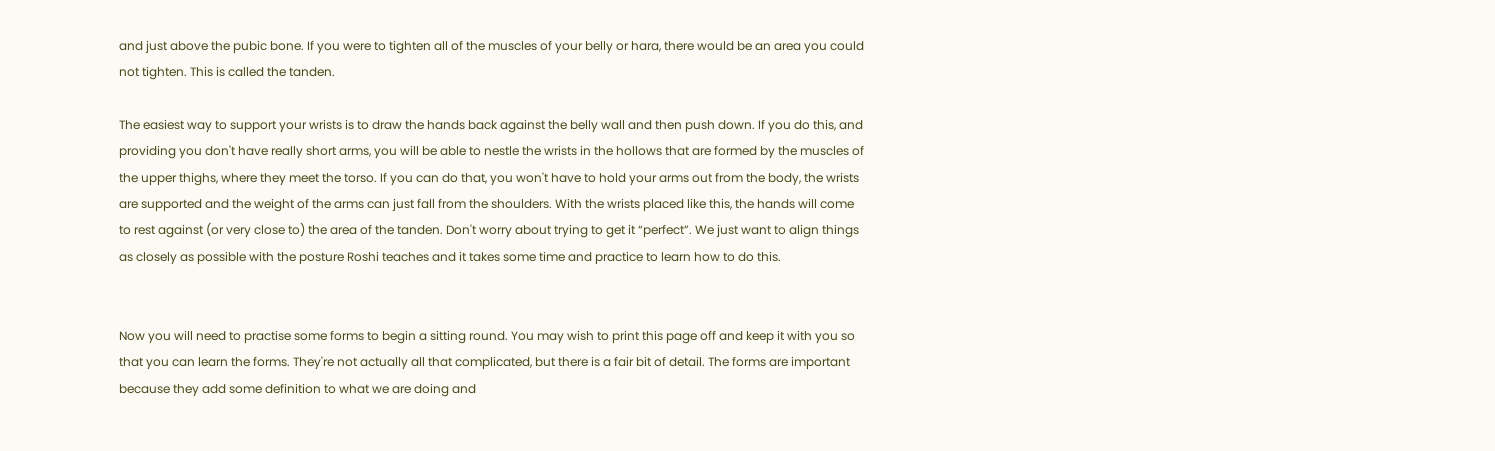and just above the pubic bone. If you were to tighten all of the muscles of your belly or hara, there would be an area you could not tighten. This is called the tanden.

The easiest way to support your wrists is to draw the hands back against the belly wall and then push down. If you do this, and providing you don't have really short arms, you will be able to nestle the wrists in the hollows that are formed by the muscles of the upper thighs, where they meet the torso. If you can do that, you won't have to hold your arms out from the body, the wrists are supported and the weight of the arms can just fall from the shoulders. With the wrists placed like this, the hands will come to rest against (or very close to) the area of the tanden. Don't worry about trying to get it “perfect”. We just want to align things as closely as possible with the posture Roshi teaches and it takes some time and practice to learn how to do this.


Now you will need to practise some forms to begin a sitting round. You may wish to print this page off and keep it with you so that you can learn the forms. They're not actually all that complicated, but there is a fair bit of detail. The forms are important because they add some definition to what we are doing and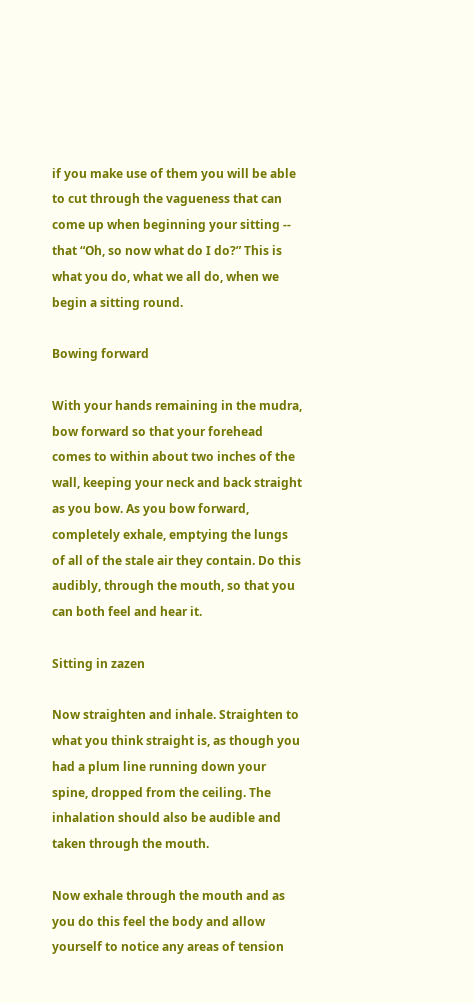if you make use of them you will be able to cut through the vagueness that can come up when beginning your sitting -- that “Oh, so now what do I do?” This is what you do, what we all do, when we begin a sitting round.

Bowing forward

With your hands remaining in the mudra, bow forward so that your forehead comes to within about two inches of the wall, keeping your neck and back straight as you bow. As you bow forward, completely exhale, emptying the lungs of all of the stale air they contain. Do this audibly, through the mouth, so that you can both feel and hear it.

Sitting in zazen

Now straighten and inhale. Straighten to what you think straight is, as though you had a plum line running down your spine, dropped from the ceiling. The inhalation should also be audible and taken through the mouth.

Now exhale through the mouth and as you do this feel the body and allow yourself to notice any areas of tension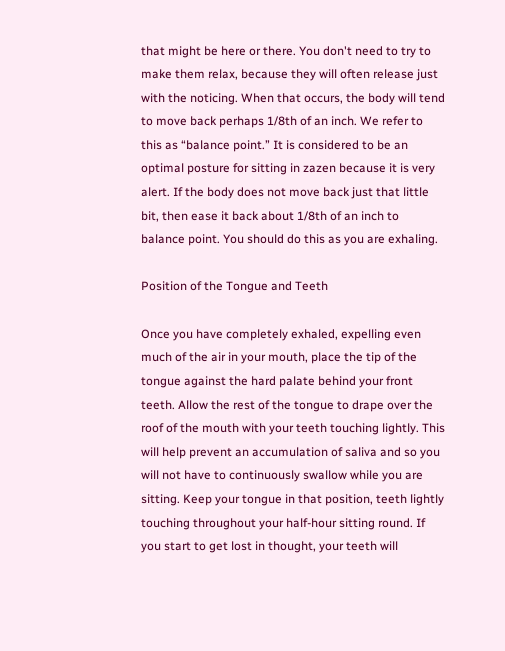that might be here or there. You don't need to try to make them relax, because they will often release just with the noticing. When that occurs, the body will tend to move back perhaps 1/8th of an inch. We refer to this as “balance point.” It is considered to be an optimal posture for sitting in zazen because it is very alert. If the body does not move back just that little bit, then ease it back about 1/8th of an inch to balance point. You should do this as you are exhaling.

Position of the Tongue and Teeth

Once you have completely exhaled, expelling even much of the air in your mouth, place the tip of the tongue against the hard palate behind your front teeth. Allow the rest of the tongue to drape over the roof of the mouth with your teeth touching lightly. This will help prevent an accumulation of saliva and so you will not have to continuously swallow while you are sitting. Keep your tongue in that position, teeth lightly touching throughout your half-hour sitting round. If you start to get lost in thought, your teeth will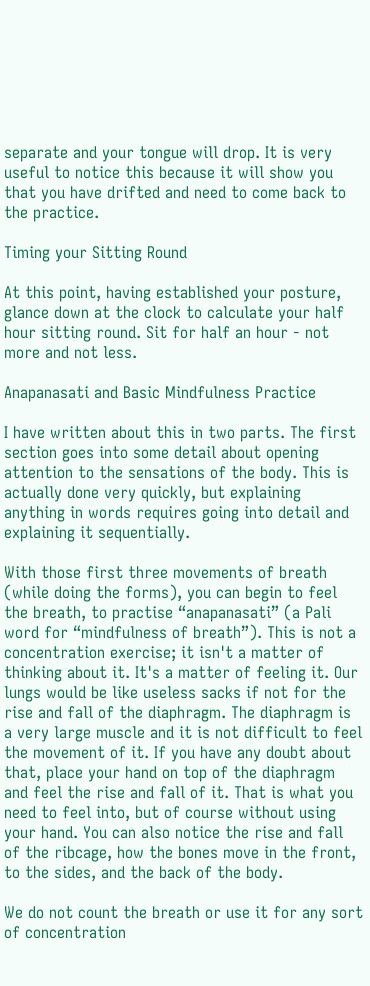separate and your tongue will drop. It is very useful to notice this because it will show you that you have drifted and need to come back to the practice.

Timing your Sitting Round

At this point, having established your posture, glance down at the clock to calculate your half hour sitting round. Sit for half an hour - not more and not less.

Anapanasati and Basic Mindfulness Practice

I have written about this in two parts. The first section goes into some detail about opening attention to the sensations of the body. This is actually done very quickly, but explaining anything in words requires going into detail and explaining it sequentially.

With those first three movements of breath (while doing the forms), you can begin to feel the breath, to practise “anapanasati” (a Pali word for “mindfulness of breath”). This is not a concentration exercise; it isn't a matter of thinking about it. It's a matter of feeling it. Our lungs would be like useless sacks if not for the rise and fall of the diaphragm. The diaphragm is a very large muscle and it is not difficult to feel the movement of it. If you have any doubt about that, place your hand on top of the diaphragm and feel the rise and fall of it. That is what you need to feel into, but of course without using your hand. You can also notice the rise and fall of the ribcage, how the bones move in the front, to the sides, and the back of the body.

We do not count the breath or use it for any sort of concentration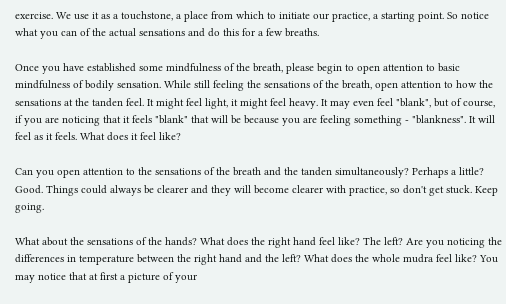exercise. We use it as a touchstone, a place from which to initiate our practice, a starting point. So notice what you can of the actual sensations and do this for a few breaths.

Once you have established some mindfulness of the breath, please begin to open attention to basic mindfulness of bodily sensation. While still feeling the sensations of the breath, open attention to how the sensations at the tanden feel. It might feel light, it might feel heavy. It may even feel "blank", but of course, if you are noticing that it feels "blank" that will be because you are feeling something - "blankness". It will feel as it feels. What does it feel like?

Can you open attention to the sensations of the breath and the tanden simultaneously? Perhaps a little? Good. Things could always be clearer and they will become clearer with practice, so don't get stuck. Keep going.

What about the sensations of the hands? What does the right hand feel like? The left? Are you noticing the differences in temperature between the right hand and the left? What does the whole mudra feel like? You may notice that at first a picture of your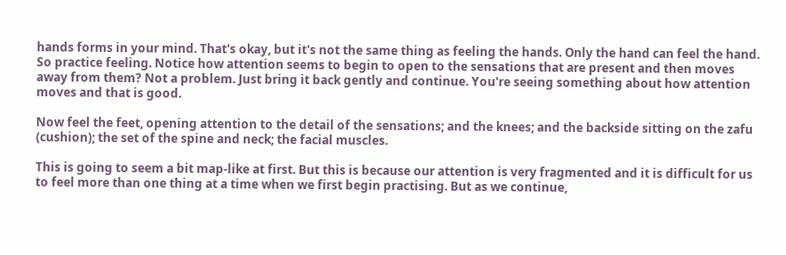hands forms in your mind. That's okay, but it's not the same thing as feeling the hands. Only the hand can feel the hand. So practice feeling. Notice how attention seems to begin to open to the sensations that are present and then moves away from them? Not a problem. Just bring it back gently and continue. You're seeing something about how attention moves and that is good.

Now feel the feet, opening attention to the detail of the sensations; and the knees; and the backside sitting on the zafu (cushion); the set of the spine and neck; the facial muscles.

This is going to seem a bit map-like at first. But this is because our attention is very fragmented and it is difficult for us to feel more than one thing at a time when we first begin practising. But as we continue,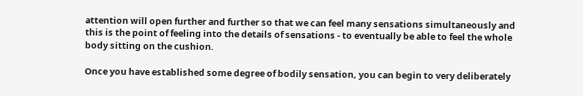attention will open further and further so that we can feel many sensations simultaneously and this is the point of feeling into the details of sensations - to eventually be able to feel the whole body sitting on the cushion.

Once you have established some degree of bodily sensation, you can begin to very deliberately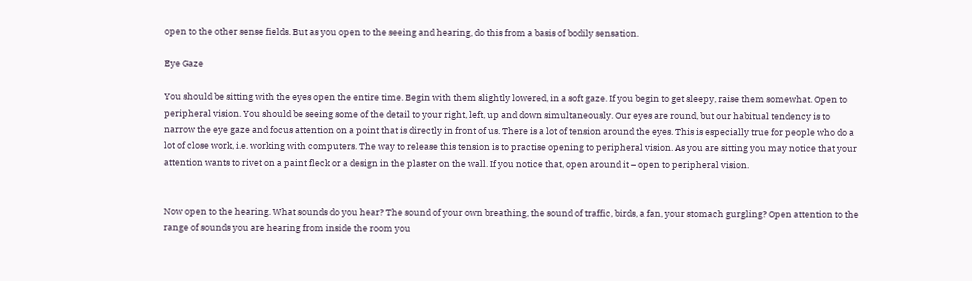open to the other sense fields. But as you open to the seeing and hearing, do this from a basis of bodily sensation.

Eye Gaze

You should be sitting with the eyes open the entire time. Begin with them slightly lowered, in a soft gaze. If you begin to get sleepy, raise them somewhat. Open to peripheral vision. You should be seeing some of the detail to your right, left, up and down simultaneously. Our eyes are round, but our habitual tendency is to narrow the eye gaze and focus attention on a point that is directly in front of us. There is a lot of tension around the eyes. This is especially true for people who do a lot of close work, i.e. working with computers. The way to release this tension is to practise opening to peripheral vision. As you are sitting you may notice that your attention wants to rivet on a paint fleck or a design in the plaster on the wall. If you notice that, open around it – open to peripheral vision.


Now open to the hearing. What sounds do you hear? The sound of your own breathing, the sound of traffic, birds, a fan, your stomach gurgling? Open attention to the range of sounds you are hearing from inside the room you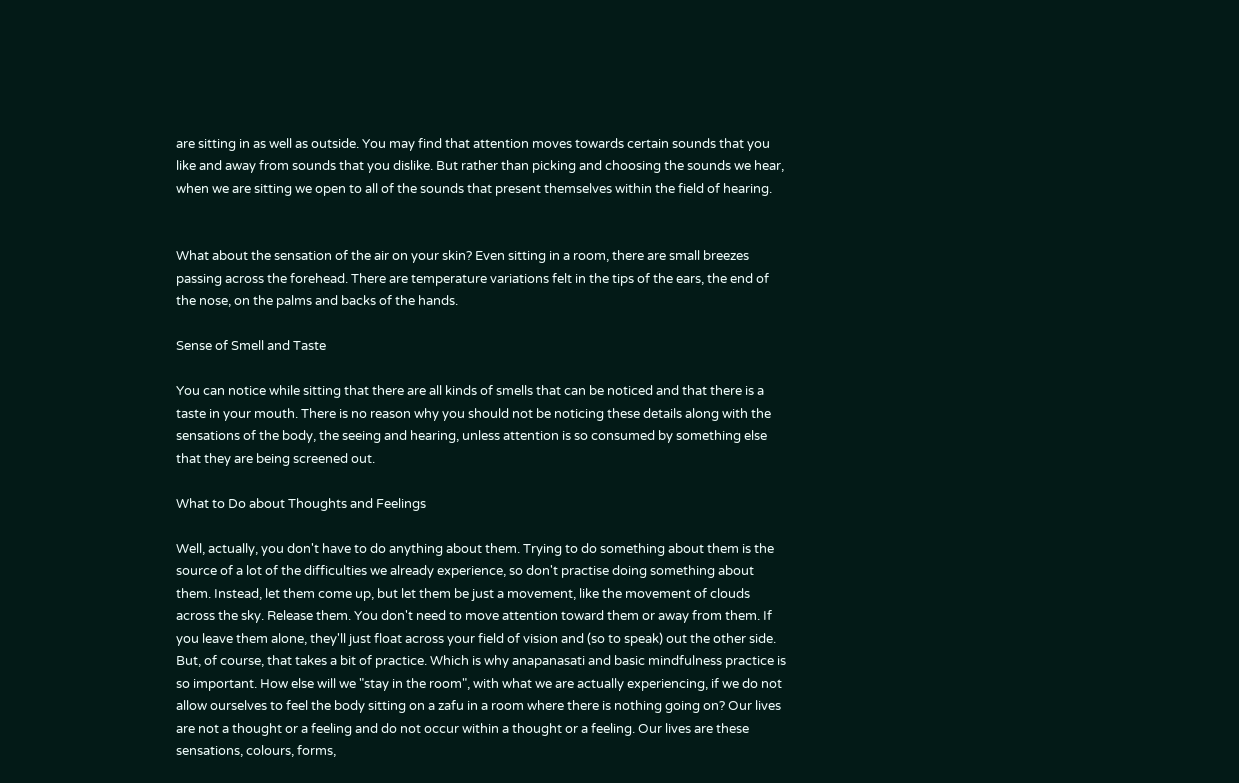are sitting in as well as outside. You may find that attention moves towards certain sounds that you like and away from sounds that you dislike. But rather than picking and choosing the sounds we hear, when we are sitting we open to all of the sounds that present themselves within the field of hearing.


What about the sensation of the air on your skin? Even sitting in a room, there are small breezes passing across the forehead. There are temperature variations felt in the tips of the ears, the end of the nose, on the palms and backs of the hands.

Sense of Smell and Taste

You can notice while sitting that there are all kinds of smells that can be noticed and that there is a taste in your mouth. There is no reason why you should not be noticing these details along with the sensations of the body, the seeing and hearing, unless attention is so consumed by something else that they are being screened out.

What to Do about Thoughts and Feelings

Well, actually, you don't have to do anything about them. Trying to do something about them is the source of a lot of the difficulties we already experience, so don't practise doing something about them. Instead, let them come up, but let them be just a movement, like the movement of clouds across the sky. Release them. You don't need to move attention toward them or away from them. If you leave them alone, they'll just float across your field of vision and (so to speak) out the other side. But, of course, that takes a bit of practice. Which is why anapanasati and basic mindfulness practice is so important. How else will we "stay in the room", with what we are actually experiencing, if we do not allow ourselves to feel the body sitting on a zafu in a room where there is nothing going on? Our lives are not a thought or a feeling and do not occur within a thought or a feeling. Our lives are these sensations, colours, forms,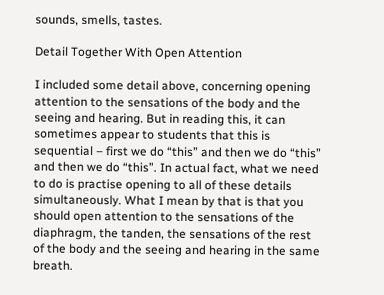sounds, smells, tastes.

Detail Together With Open Attention

I included some detail above, concerning opening attention to the sensations of the body and the seeing and hearing. But in reading this, it can sometimes appear to students that this is sequential – first we do “this” and then we do “this” and then we do “this”. In actual fact, what we need to do is practise opening to all of these details simultaneously. What I mean by that is that you should open attention to the sensations of the diaphragm, the tanden, the sensations of the rest of the body and the seeing and hearing in the same breath.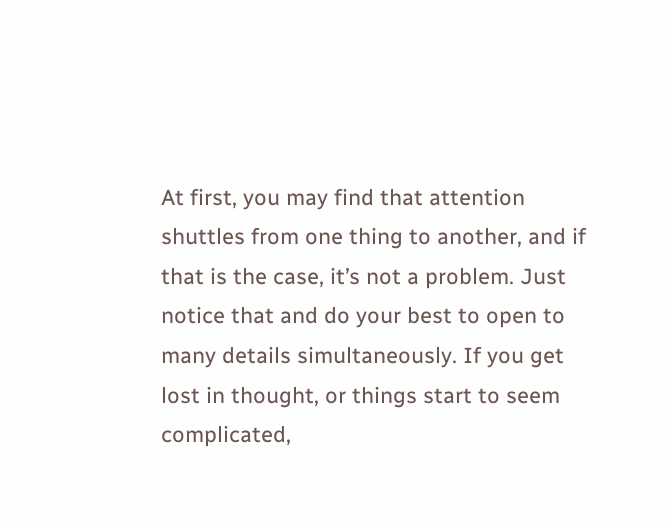At first, you may find that attention shuttles from one thing to another, and if that is the case, it’s not a problem. Just notice that and do your best to open to many details simultaneously. If you get lost in thought, or things start to seem complicated,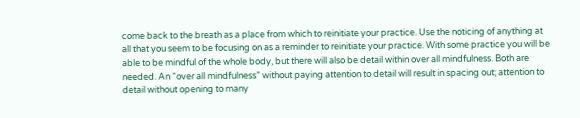come back to the breath as a place from which to reinitiate your practice. Use the noticing of anything at all that you seem to be focusing on as a reminder to reinitiate your practice. With some practice you will be able to be mindful of the whole body, but there will also be detail within over all mindfulness. Both are needed. An “over all mindfulness” without paying attention to detail will result in spacing out; attention to detail without opening to many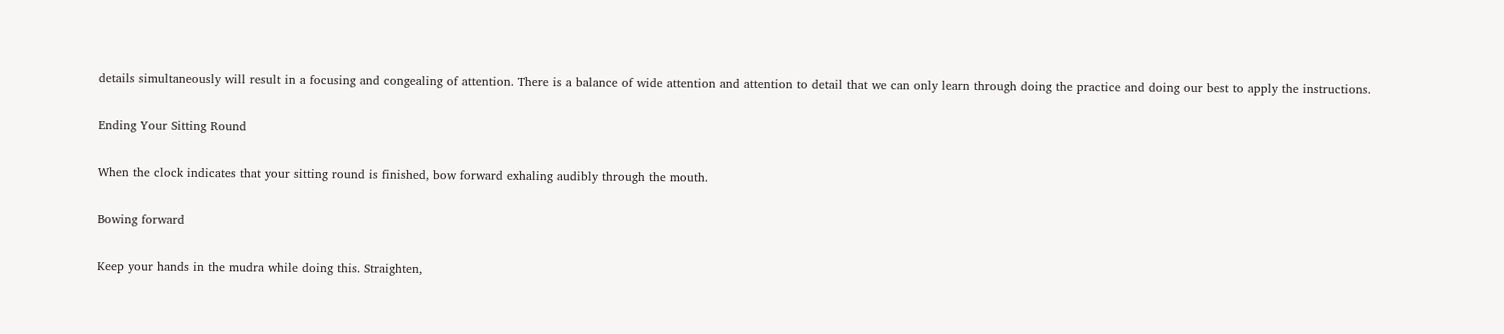details simultaneously will result in a focusing and congealing of attention. There is a balance of wide attention and attention to detail that we can only learn through doing the practice and doing our best to apply the instructions.

Ending Your Sitting Round

When the clock indicates that your sitting round is finished, bow forward exhaling audibly through the mouth.

Bowing forward

Keep your hands in the mudra while doing this. Straighten,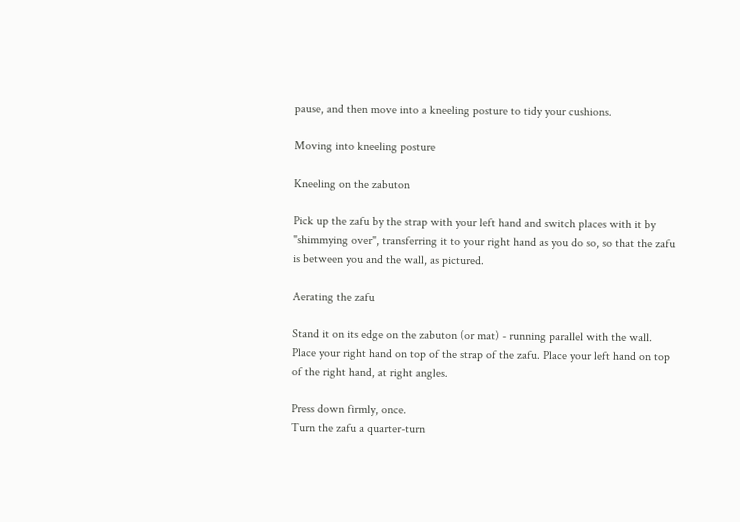pause, and then move into a kneeling posture to tidy your cushions.

Moving into kneeling posture

Kneeling on the zabuton

Pick up the zafu by the strap with your left hand and switch places with it by "shimmying over", transferring it to your right hand as you do so, so that the zafu is between you and the wall, as pictured.

Aerating the zafu

Stand it on its edge on the zabuton (or mat) - running parallel with the wall.
Place your right hand on top of the strap of the zafu. Place your left hand on top of the right hand, at right angles.

Press down firmly, once.
Turn the zafu a quarter-turn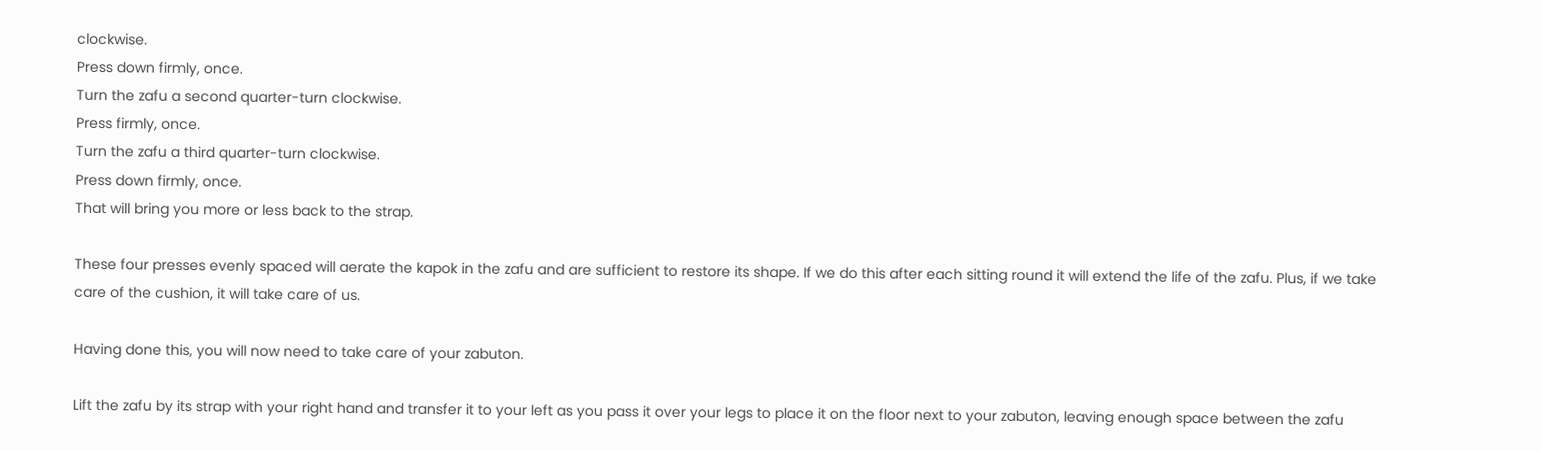clockwise.
Press down firmly, once.
Turn the zafu a second quarter-turn clockwise.
Press firmly, once.
Turn the zafu a third quarter-turn clockwise.
Press down firmly, once.
That will bring you more or less back to the strap.

These four presses evenly spaced will aerate the kapok in the zafu and are sufficient to restore its shape. If we do this after each sitting round it will extend the life of the zafu. Plus, if we take care of the cushion, it will take care of us.

Having done this, you will now need to take care of your zabuton.

Lift the zafu by its strap with your right hand and transfer it to your left as you pass it over your legs to place it on the floor next to your zabuton, leaving enough space between the zafu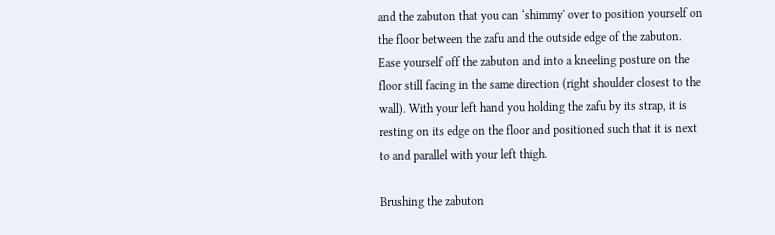and the zabuton that you can ‘shimmy' over to position yourself on the floor between the zafu and the outside edge of the zabuton. Ease yourself off the zabuton and into a kneeling posture on the floor still facing in the same direction (right shoulder closest to the wall). With your left hand you holding the zafu by its strap, it is resting on its edge on the floor and positioned such that it is next to and parallel with your left thigh.

Brushing the zabuton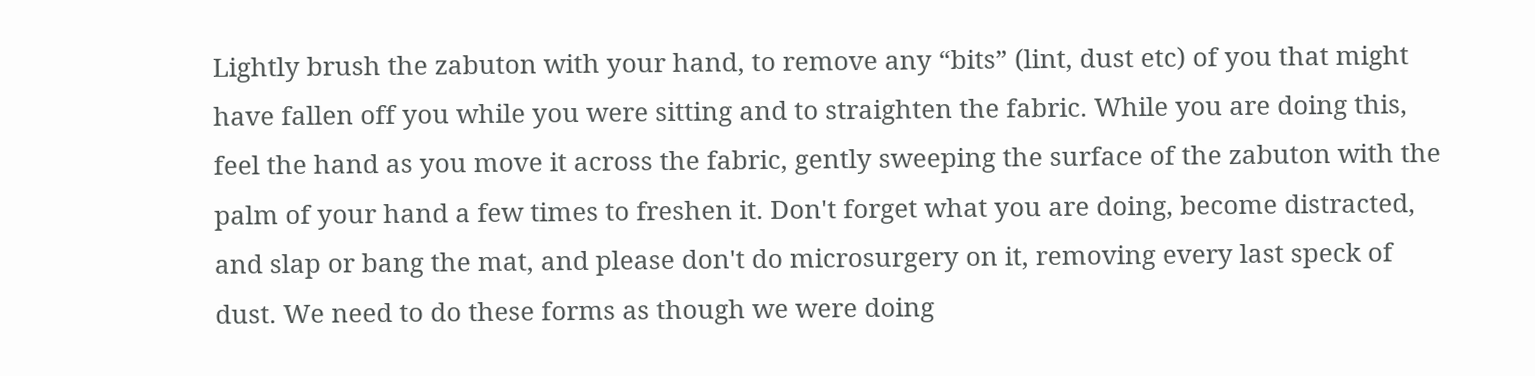Lightly brush the zabuton with your hand, to remove any “bits” (lint, dust etc) of you that might have fallen off you while you were sitting and to straighten the fabric. While you are doing this, feel the hand as you move it across the fabric, gently sweeping the surface of the zabuton with the palm of your hand a few times to freshen it. Don't forget what you are doing, become distracted, and slap or bang the mat, and please don't do microsurgery on it, removing every last speck of dust. We need to do these forms as though we were doing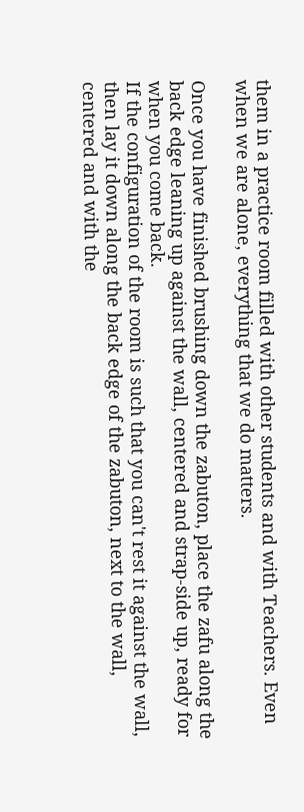them in a practice room filled with other students and with Teachers. Even when we are alone, everything that we do matters.

Once you have finished brushing down the zabuton, place the zafu along the back edge leaning up against the wall, centered and strap-side up, ready for when you come back.
If the configuration of the room is such that you can't rest it against the wall, then lay it down along the back edge of the zabuton, next to the wall, centered and with the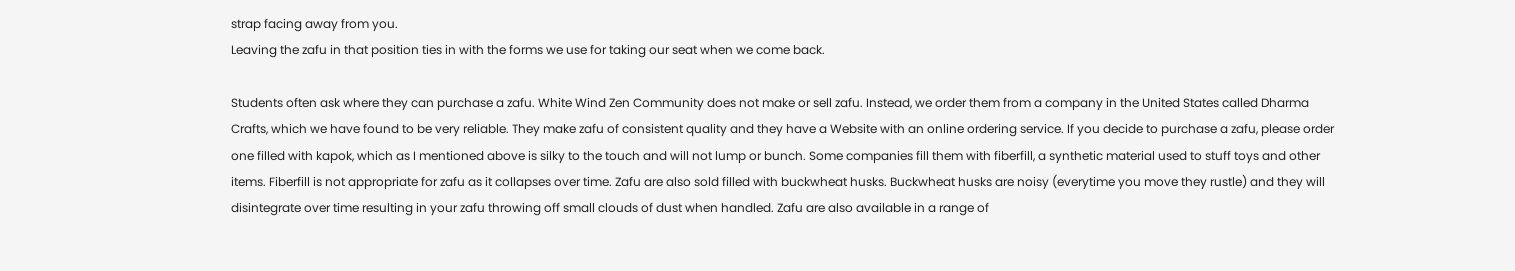strap facing away from you.
Leaving the zafu in that position ties in with the forms we use for taking our seat when we come back.

Students often ask where they can purchase a zafu. White Wind Zen Community does not make or sell zafu. Instead, we order them from a company in the United States called Dharma Crafts, which we have found to be very reliable. They make zafu of consistent quality and they have a Website with an online ordering service. If you decide to purchase a zafu, please order one filled with kapok, which as I mentioned above is silky to the touch and will not lump or bunch. Some companies fill them with fiberfill, a synthetic material used to stuff toys and other items. Fiberfill is not appropriate for zafu as it collapses over time. Zafu are also sold filled with buckwheat husks. Buckwheat husks are noisy (everytime you move they rustle) and they will disintegrate over time resulting in your zafu throwing off small clouds of dust when handled. Zafu are also available in a range of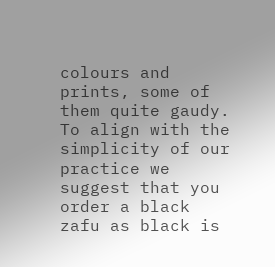colours and prints, some of them quite gaudy. To align with the simplicity of our practice we suggest that you order a black zafu as black is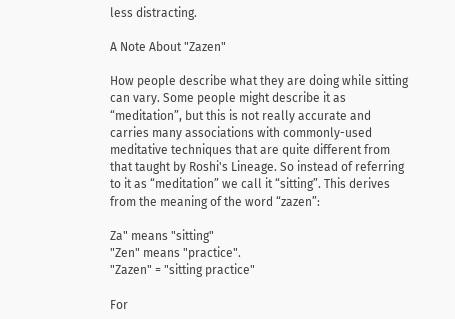less distracting.

A Note About "Zazen"

How people describe what they are doing while sitting can vary. Some people might describe it as “meditation”, but this is not really accurate and carries many associations with commonly-used meditative techniques that are quite different from that taught by Roshi's Lineage. So instead of referring to it as “meditation” we call it “sitting”. This derives from the meaning of the word “zazen”:

Za" means "sitting"
"Zen" means "practice".
"Zazen" = "sitting practice"

For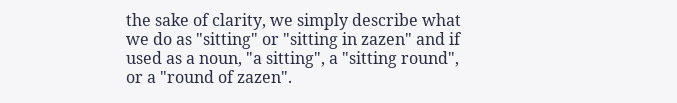the sake of clarity, we simply describe what we do as "sitting" or "sitting in zazen" and if used as a noun, "a sitting", a "sitting round", or a "round of zazen".